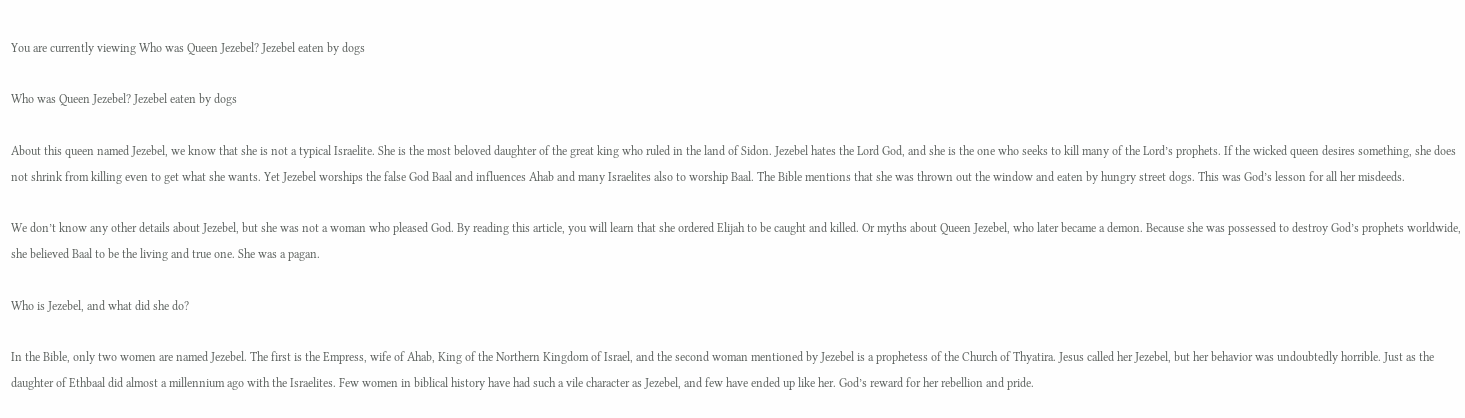You are currently viewing Who was Queen Jezebel? Jezebel eaten by dogs

Who was Queen Jezebel? Jezebel eaten by dogs

About this queen named Jezebel, we know that she is not a typical Israelite. She is the most beloved daughter of the great king who ruled in the land of Sidon. Jezebel hates the Lord God, and she is the one who seeks to kill many of the Lord’s prophets. If the wicked queen desires something, she does not shrink from killing even to get what she wants. Yet Jezebel worships the false God Baal and influences Ahab and many Israelites also to worship Baal. The Bible mentions that she was thrown out the window and eaten by hungry street dogs. This was God’s lesson for all her misdeeds.

We don’t know any other details about Jezebel, but she was not a woman who pleased God. By reading this article, you will learn that she ordered Elijah to be caught and killed. Or myths about Queen Jezebel, who later became a demon. Because she was possessed to destroy God’s prophets worldwide, she believed Baal to be the living and true one. She was a pagan.

Who is Jezebel, and what did she do?

In the Bible, only two women are named Jezebel. The first is the Empress, wife of Ahab, King of the Northern Kingdom of Israel, and the second woman mentioned by Jezebel is a prophetess of the Church of Thyatira. Jesus called her Jezebel, but her behavior was undoubtedly horrible. Just as the daughter of Ethbaal did almost a millennium ago with the Israelites. Few women in biblical history have had such a vile character as Jezebel, and few have ended up like her. God’s reward for her rebellion and pride.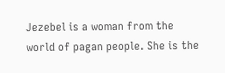Jezebel is a woman from the world of pagan people. She is the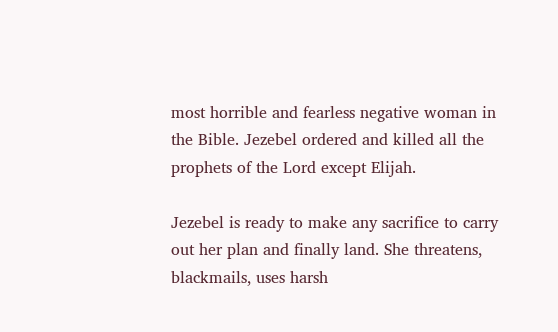most horrible and fearless negative woman in the Bible. Jezebel ordered and killed all the prophets of the Lord except Elijah.

Jezebel is ready to make any sacrifice to carry out her plan and finally land. She threatens, blackmails, uses harsh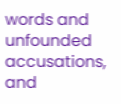words and unfounded accusations, and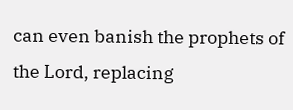can even banish the prophets of the Lord, replacing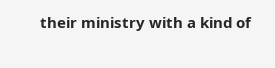their ministry with a kind of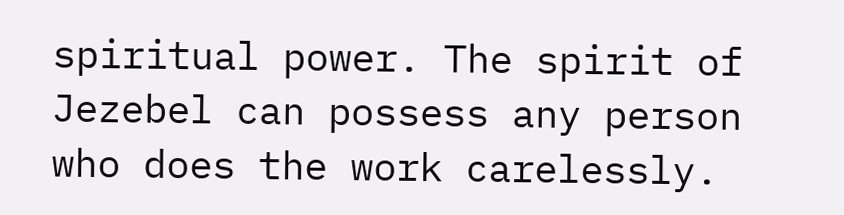spiritual power. The spirit of Jezebel can possess any person who does the work carelessly.